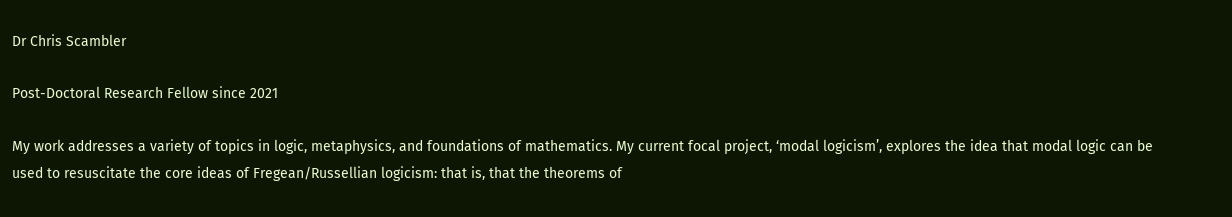Dr Chris Scambler

Post-Doctoral Research Fellow since 2021

My work addresses a variety of topics in logic, metaphysics, and foundations of mathematics. My current focal project, ‘modal logicism’, explores the idea that modal logic can be used to resuscitate the core ideas of Fregean/Russellian logicism: that is, that the theorems of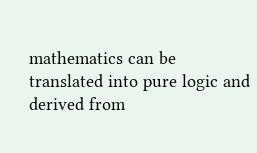mathematics can be translated into pure logic and derived from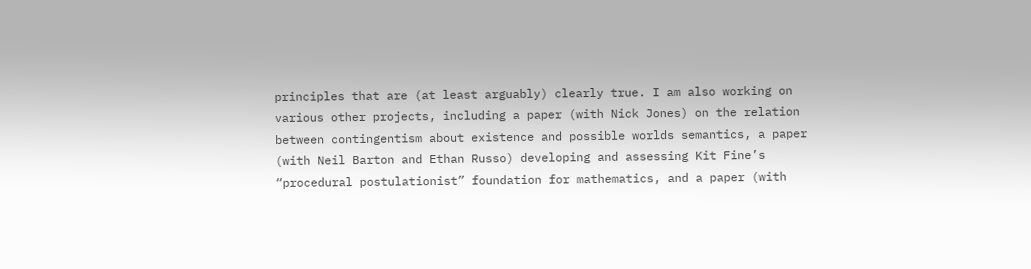principles that are (at least arguably) clearly true. I am also working on various other projects, including a paper (with Nick Jones) on the relation between contingentism about existence and possible worlds semantics, a paper (with Neil Barton and Ethan Russo) developing and assessing Kit Fine’s “procedural postulationist” foundation for mathematics, and a paper (with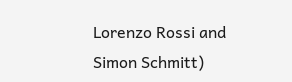Lorenzo Rossi and Simon Schmitt)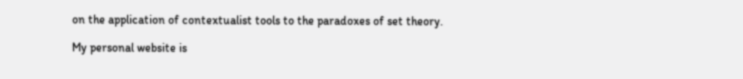on the application of contextualist tools to the paradoxes of set theory.

My personal website is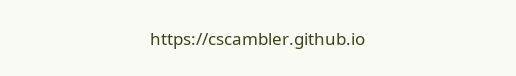https://cscambler.github.io